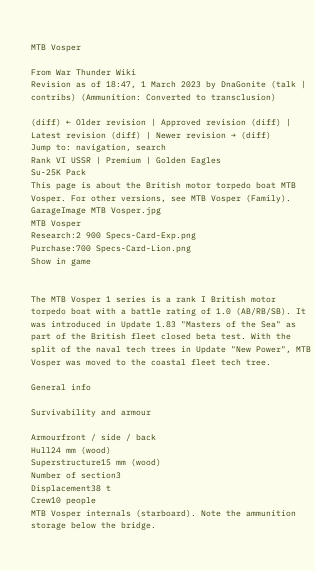MTB Vosper

From War Thunder Wiki
Revision as of 18:47, 1 March 2023 by DnaGonite (talk | contribs) (Ammunition: Converted to transclusion)

(diff) ← Older revision | Approved revision (diff) | Latest revision (diff) | Newer revision → (diff)
Jump to: navigation, search
Rank VI USSR | Premium | Golden Eagles
Su-25K Pack
This page is about the British motor torpedo boat MTB Vosper. For other versions, see MTB Vosper (Family).
GarageImage MTB Vosper.jpg
MTB Vosper
Research:2 900 Specs-Card-Exp.png
Purchase:700 Specs-Card-Lion.png
Show in game


The MTB Vosper 1 series is a rank I British motor torpedo boat with a battle rating of 1.0 (AB/RB/SB). It was introduced in Update 1.83 "Masters of the Sea" as part of the British fleet closed beta test. With the split of the naval tech trees in Update "New Power", MTB Vosper was moved to the coastal fleet tech tree.

General info

Survivability and armour

Armourfront / side / back
Hull24 mm (wood)
Superstructure15 mm (wood)
Number of section3
Displacement38 t
Crew10 people
MTB Vosper internals (starboard). Note the ammunition storage below the bridge.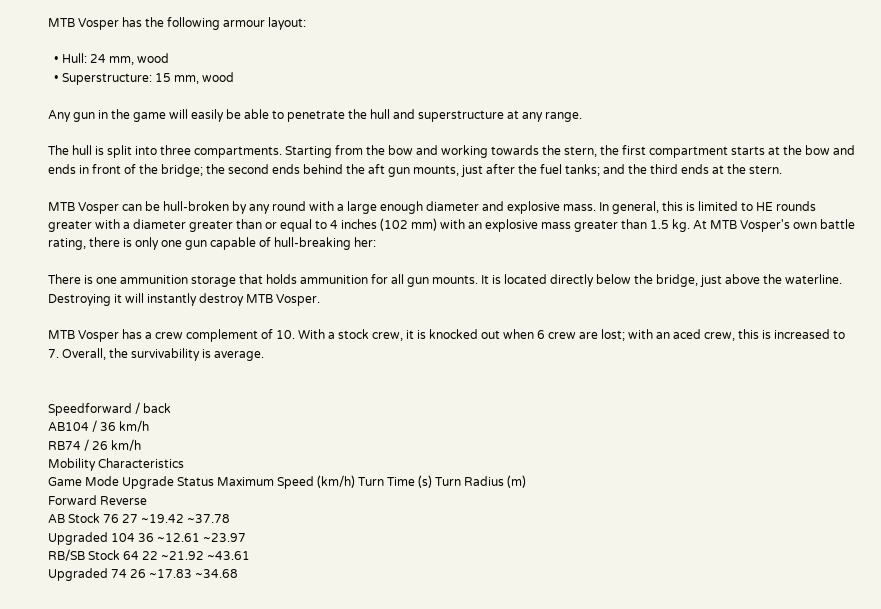MTB Vosper has the following armour layout:

  • Hull: 24 mm, wood
  • Superstructure: 15 mm, wood

Any gun in the game will easily be able to penetrate the hull and superstructure at any range.

The hull is split into three compartments. Starting from the bow and working towards the stern, the first compartment starts at the bow and ends in front of the bridge; the second ends behind the aft gun mounts, just after the fuel tanks; and the third ends at the stern.

MTB Vosper can be hull-broken by any round with a large enough diameter and explosive mass. In general, this is limited to HE rounds greater with a diameter greater than or equal to 4 inches (102 mm) with an explosive mass greater than 1.5 kg. At MTB Vosper's own battle rating, there is only one gun capable of hull-breaking her:

There is one ammunition storage that holds ammunition for all gun mounts. It is located directly below the bridge, just above the waterline. Destroying it will instantly destroy MTB Vosper.

MTB Vosper has a crew complement of 10. With a stock crew, it is knocked out when 6 crew are lost; with an aced crew, this is increased to 7. Overall, the survivability is average.


Speedforward / back
AB104 / 36 km/h
RB74 / 26 km/h
Mobility Characteristics
Game Mode Upgrade Status Maximum Speed (km/h) Turn Time (s) Turn Radius (m)
Forward Reverse
AB Stock 76 27 ~19.42 ~37.78
Upgraded 104 36 ~12.61 ~23.97
RB/SB Stock 64 22 ~21.92 ~43.61
Upgraded 74 26 ~17.83 ~34.68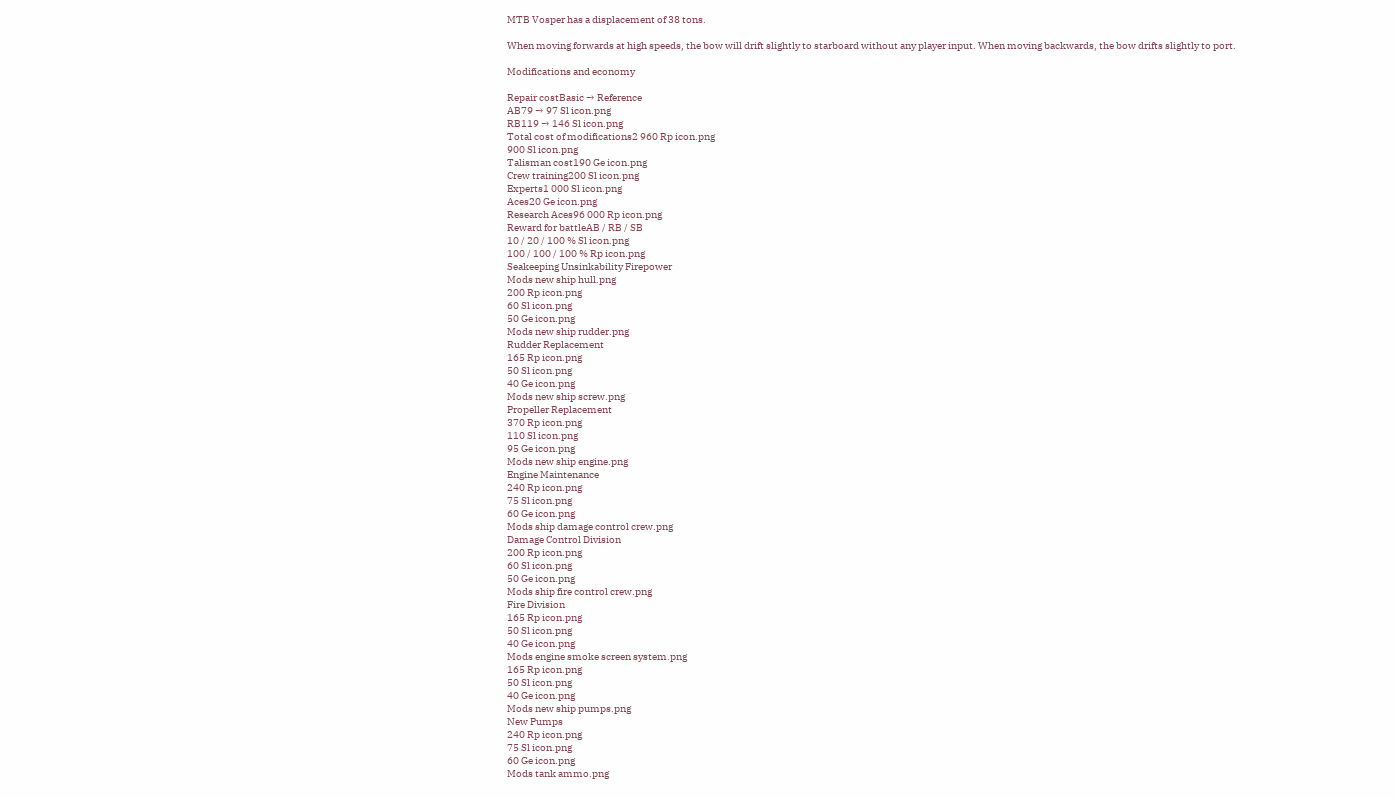MTB Vosper has a displacement of 38 tons.

When moving forwards at high speeds, the bow will drift slightly to starboard without any player input. When moving backwards, the bow drifts slightly to port.

Modifications and economy

Repair costBasic → Reference
AB79 → 97 Sl icon.png
RB119 → 146 Sl icon.png
Total cost of modifications2 960 Rp icon.png
900 Sl icon.png
Talisman cost190 Ge icon.png
Crew training200 Sl icon.png
Experts1 000 Sl icon.png
Aces20 Ge icon.png
Research Aces96 000 Rp icon.png
Reward for battleAB / RB / SB
10 / 20 / 100 % Sl icon.png
100 / 100 / 100 % Rp icon.png
Seakeeping Unsinkability Firepower
Mods new ship hull.png
200 Rp icon.png
60 Sl icon.png
50 Ge icon.png
Mods new ship rudder.png
Rudder Replacement
165 Rp icon.png
50 Sl icon.png
40 Ge icon.png
Mods new ship screw.png
Propeller Replacement
370 Rp icon.png
110 Sl icon.png
95 Ge icon.png
Mods new ship engine.png
Engine Maintenance
240 Rp icon.png
75 Sl icon.png
60 Ge icon.png
Mods ship damage control crew.png
Damage Control Division
200 Rp icon.png
60 Sl icon.png
50 Ge icon.png
Mods ship fire control crew.png
Fire Division
165 Rp icon.png
50 Sl icon.png
40 Ge icon.png
Mods engine smoke screen system.png
165 Rp icon.png
50 Sl icon.png
40 Ge icon.png
Mods new ship pumps.png
New Pumps
240 Rp icon.png
75 Sl icon.png
60 Ge icon.png
Mods tank ammo.png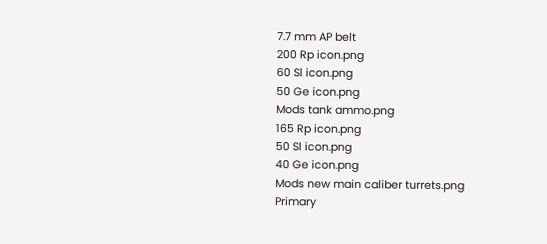7.7 mm AP belt
200 Rp icon.png
60 Sl icon.png
50 Ge icon.png
Mods tank ammo.png
165 Rp icon.png
50 Sl icon.png
40 Ge icon.png
Mods new main caliber turrets.png
Primary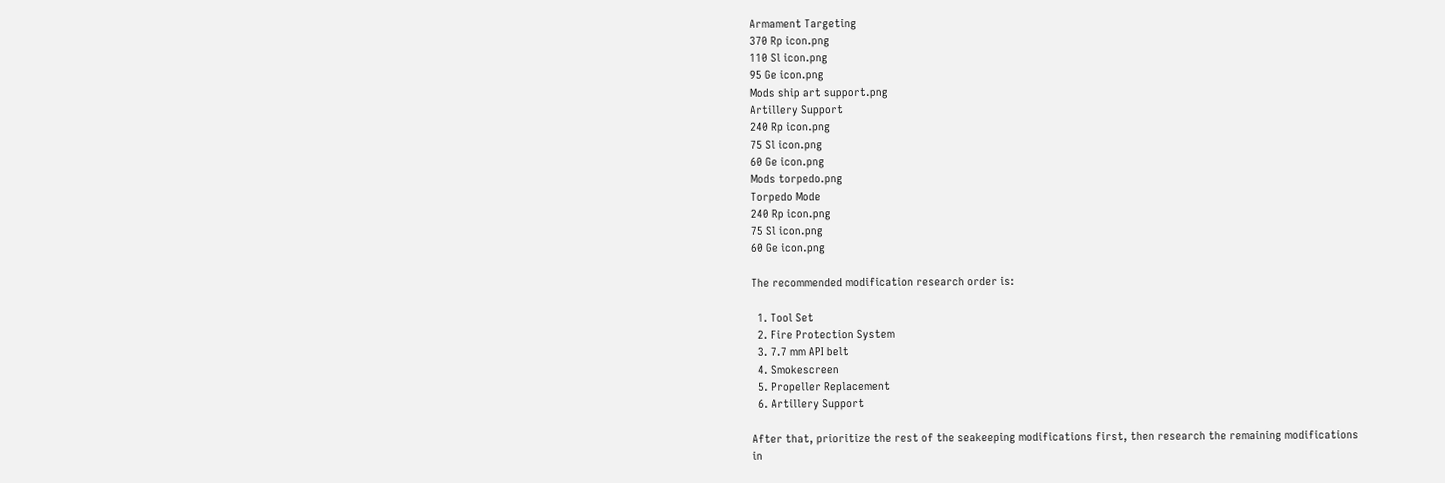Armament Targeting
370 Rp icon.png
110 Sl icon.png
95 Ge icon.png
Mods ship art support.png
Artillery Support
240 Rp icon.png
75 Sl icon.png
60 Ge icon.png
Mods torpedo.png
Torpedo Mode
240 Rp icon.png
75 Sl icon.png
60 Ge icon.png

The recommended modification research order is:

  1. Tool Set
  2. Fire Protection System
  3. 7.7 mm API belt
  4. Smokescreen
  5. Propeller Replacement
  6. Artillery Support

After that, prioritize the rest of the seakeeping modifications first, then research the remaining modifications in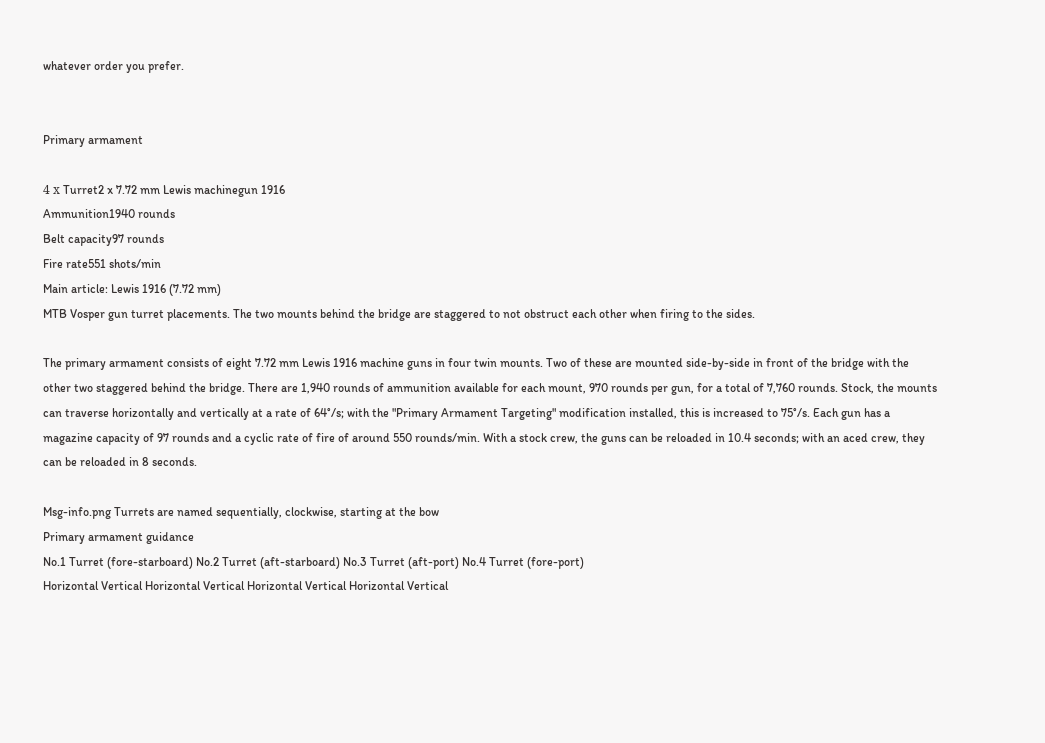whatever order you prefer.


Primary armament

4 х Turret2 x 7.72 mm Lewis machinegun 1916
Ammunition1940 rounds
Belt capacity97 rounds
Fire rate551 shots/min
Main article: Lewis 1916 (7.72 mm)
MTB Vosper gun turret placements. The two mounts behind the bridge are staggered to not obstruct each other when firing to the sides.

The primary armament consists of eight 7.72 mm Lewis 1916 machine guns in four twin mounts. Two of these are mounted side-by-side in front of the bridge with the other two staggered behind the bridge. There are 1,940 rounds of ammunition available for each mount, 970 rounds per gun, for a total of 7,760 rounds. Stock, the mounts can traverse horizontally and vertically at a rate of 64°/s; with the "Primary Armament Targeting" modification installed, this is increased to 75°/s. Each gun has a magazine capacity of 97 rounds and a cyclic rate of fire of around 550 rounds/min. With a stock crew, the guns can be reloaded in 10.4 seconds; with an aced crew, they can be reloaded in 8 seconds.

Msg-info.png Turrets are named sequentially, clockwise, starting at the bow
Primary armament guidance
No.1 Turret (fore-starboard) No.2 Turret (aft-starboard) No.3 Turret (aft-port) No.4 Turret (fore-port)
Horizontal Vertical Horizontal Vertical Horizontal Vertical Horizontal Vertical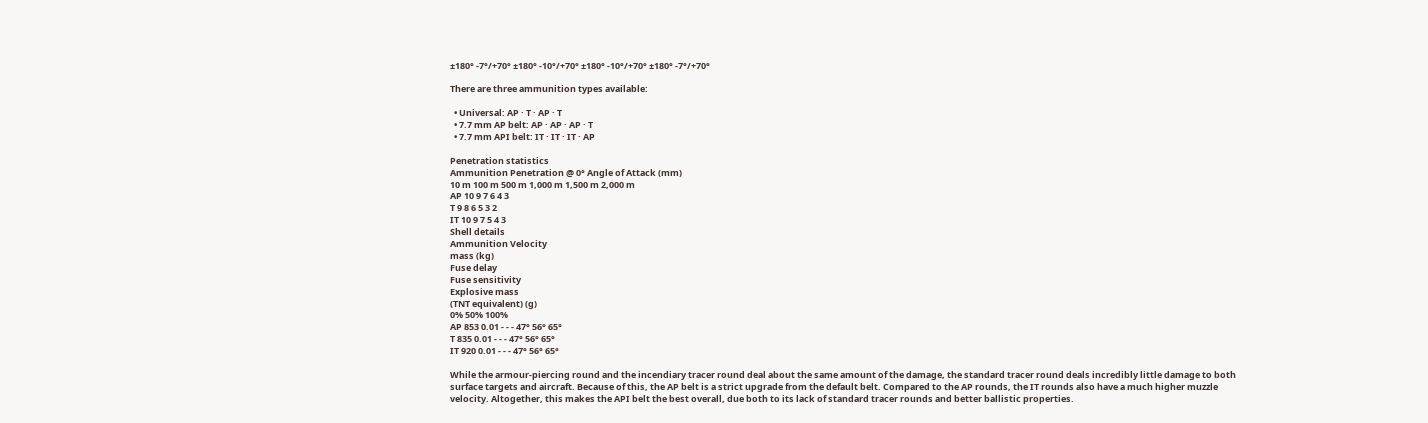±180° -7°/+70° ±180° -10°/+70° ±180° -10°/+70° ±180° -7°/+70°

There are three ammunition types available:

  • Universal: AP · T · AP · T
  • 7.7 mm AP belt: AP · AP · AP · T
  • 7.7 mm API belt: IT · IT · IT · AP

Penetration statistics
Ammunition Penetration @ 0° Angle of Attack (mm)
10 m 100 m 500 m 1,000 m 1,500 m 2,000 m
AP 10 9 7 6 4 3
T 9 8 6 5 3 2
IT 10 9 7 5 4 3
Shell details
Ammunition Velocity
mass (kg)
Fuse delay
Fuse sensitivity
Explosive mass
(TNT equivalent) (g)
0% 50% 100%
AP 853 0.01 - - - 47° 56° 65°
T 835 0.01 - - - 47° 56° 65°
IT 920 0.01 - - - 47° 56° 65°

While the armour-piercing round and the incendiary tracer round deal about the same amount of the damage, the standard tracer round deals incredibly little damage to both surface targets and aircraft. Because of this, the AP belt is a strict upgrade from the default belt. Compared to the AP rounds, the IT rounds also have a much higher muzzle velocity. Altogether, this makes the API belt the best overall, due both to its lack of standard tracer rounds and better ballistic properties.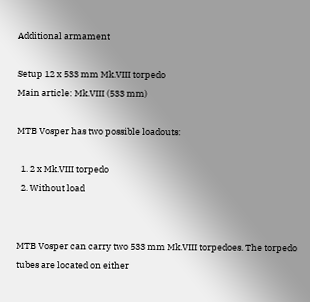Additional armament

Setup 12 x 533 mm Mk.VIII torpedo
Main article: Mk.VIII (533 mm)

MTB Vosper has two possible loadouts:

  1. 2 x Mk.VIII torpedo
  2. Without load


MTB Vosper can carry two 533 mm Mk.VIII torpedoes. The torpedo tubes are located on either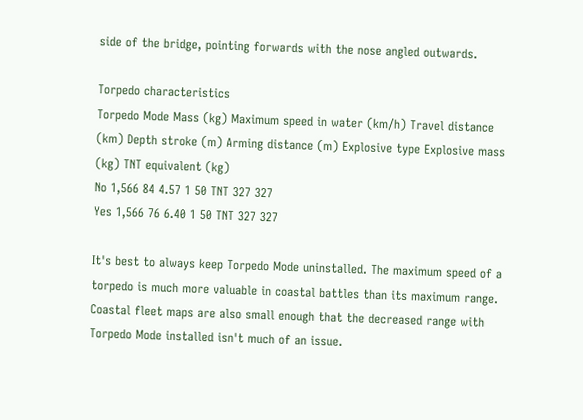side of the bridge, pointing forwards with the nose angled outwards.

Torpedo characteristics
Torpedo Mode Mass (kg) Maximum speed in water (km/h) Travel distance (km) Depth stroke (m) Arming distance (m) Explosive type Explosive mass (kg) TNT equivalent (kg)
No 1,566 84 4.57 1 50 TNT 327 327
Yes 1,566 76 6.40 1 50 TNT 327 327

It's best to always keep Torpedo Mode uninstalled. The maximum speed of a torpedo is much more valuable in coastal battles than its maximum range. Coastal fleet maps are also small enough that the decreased range with Torpedo Mode installed isn't much of an issue.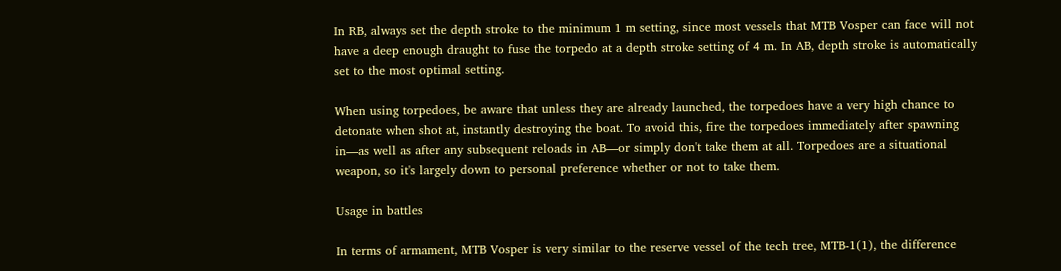In RB, always set the depth stroke to the minimum 1 m setting, since most vessels that MTB Vosper can face will not have a deep enough draught to fuse the torpedo at a depth stroke setting of 4 m. In AB, depth stroke is automatically set to the most optimal setting.

When using torpedoes, be aware that unless they are already launched, the torpedoes have a very high chance to detonate when shot at, instantly destroying the boat. To avoid this, fire the torpedoes immediately after spawning in—as well as after any subsequent reloads in AB—or simply don't take them at all. Torpedoes are a situational weapon, so it's largely down to personal preference whether or not to take them.

Usage in battles

In terms of armament, MTB Vosper is very similar to the reserve vessel of the tech tree, MTB-1(1), the difference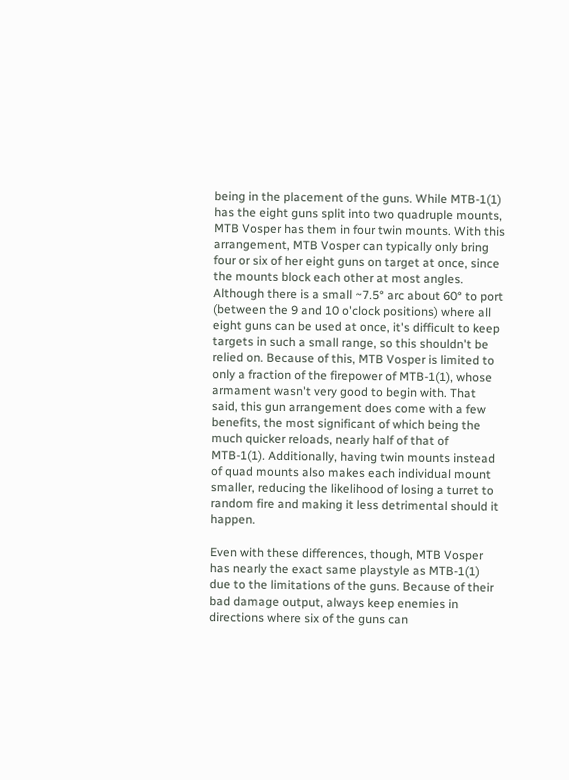being in the placement of the guns. While MTB-1(1) has the eight guns split into two quadruple mounts, MTB Vosper has them in four twin mounts. With this arrangement, MTB Vosper can typically only bring four or six of her eight guns on target at once, since the mounts block each other at most angles. Although there is a small ~7.5° arc about 60° to port (between the 9 and 10 o'clock positions) where all eight guns can be used at once, it's difficult to keep targets in such a small range, so this shouldn't be relied on. Because of this, MTB Vosper is limited to only a fraction of the firepower of MTB-1(1), whose armament wasn't very good to begin with. That said, this gun arrangement does come with a few benefits, the most significant of which being the much quicker reloads, nearly half of that of MTB-1(1). Additionally, having twin mounts instead of quad mounts also makes each individual mount smaller, reducing the likelihood of losing a turret to random fire and making it less detrimental should it happen.

Even with these differences, though, MTB Vosper has nearly the exact same playstyle as MTB-1(1) due to the limitations of the guns. Because of their bad damage output, always keep enemies in directions where six of the guns can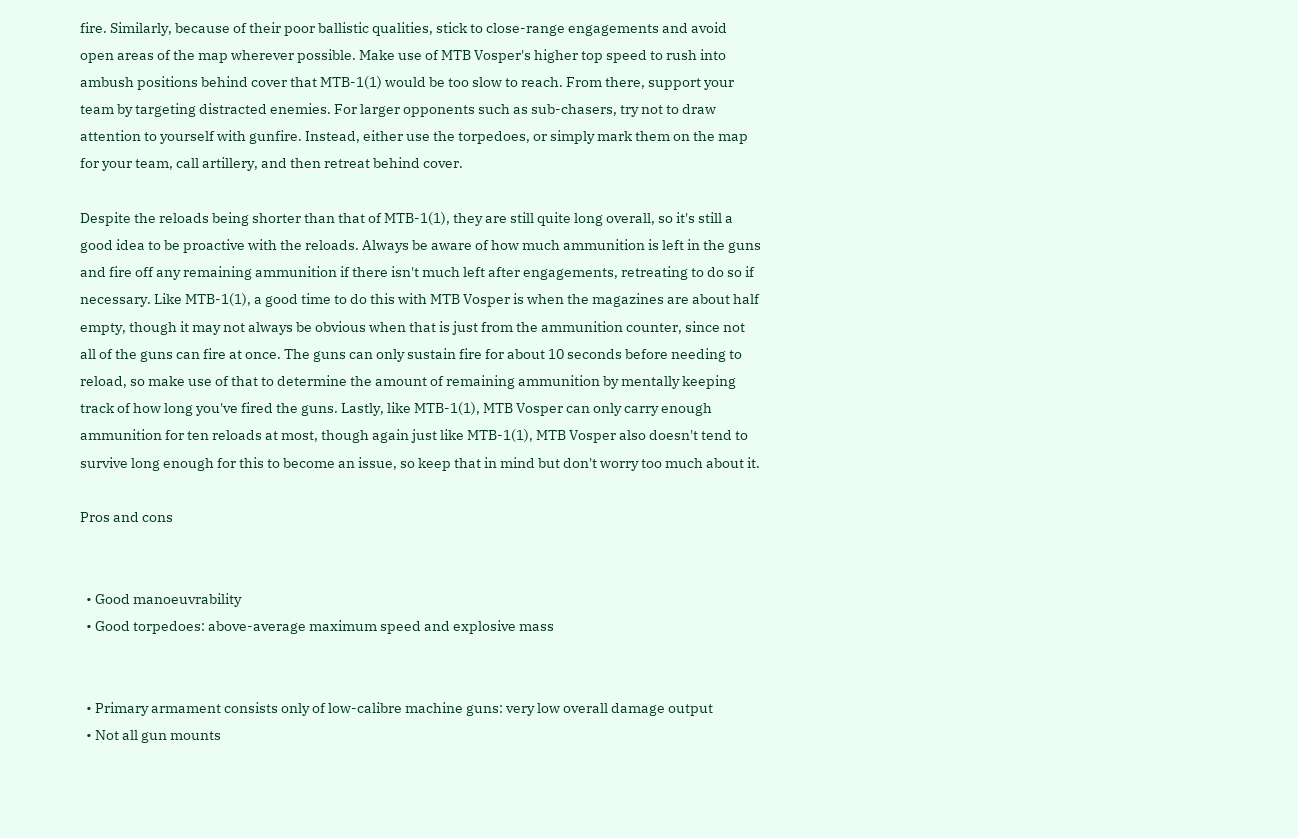fire. Similarly, because of their poor ballistic qualities, stick to close-range engagements and avoid open areas of the map wherever possible. Make use of MTB Vosper's higher top speed to rush into ambush positions behind cover that MTB-1(1) would be too slow to reach. From there, support your team by targeting distracted enemies. For larger opponents such as sub-chasers, try not to draw attention to yourself with gunfire. Instead, either use the torpedoes, or simply mark them on the map for your team, call artillery, and then retreat behind cover.

Despite the reloads being shorter than that of MTB-1(1), they are still quite long overall, so it's still a good idea to be proactive with the reloads. Always be aware of how much ammunition is left in the guns and fire off any remaining ammunition if there isn't much left after engagements, retreating to do so if necessary. Like MTB-1(1), a good time to do this with MTB Vosper is when the magazines are about half empty, though it may not always be obvious when that is just from the ammunition counter, since not all of the guns can fire at once. The guns can only sustain fire for about 10 seconds before needing to reload, so make use of that to determine the amount of remaining ammunition by mentally keeping track of how long you've fired the guns. Lastly, like MTB-1(1), MTB Vosper can only carry enough ammunition for ten reloads at most, though again just like MTB-1(1), MTB Vosper also doesn't tend to survive long enough for this to become an issue, so keep that in mind but don't worry too much about it.

Pros and cons


  • Good manoeuvrability
  • Good torpedoes: above-average maximum speed and explosive mass


  • Primary armament consists only of low-calibre machine guns: very low overall damage output
  • Not all gun mounts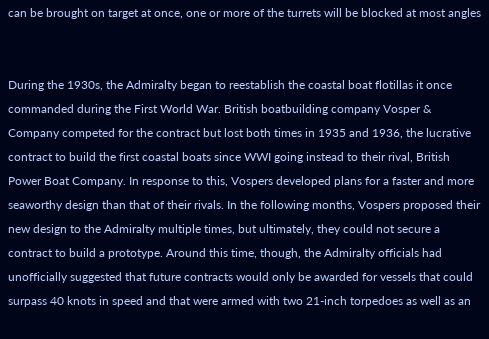can be brought on target at once, one or more of the turrets will be blocked at most angles


During the 1930s, the Admiralty began to reestablish the coastal boat flotillas it once commanded during the First World War. British boatbuilding company Vosper & Company competed for the contract but lost both times in 1935 and 1936, the lucrative contract to build the first coastal boats since WWI going instead to their rival, British Power Boat Company. In response to this, Vospers developed plans for a faster and more seaworthy design than that of their rivals. In the following months, Vospers proposed their new design to the Admiralty multiple times, but ultimately, they could not secure a contract to build a prototype. Around this time, though, the Admiralty officials had unofficially suggested that future contracts would only be awarded for vessels that could surpass 40 knots in speed and that were armed with two 21-inch torpedoes as well as an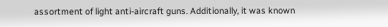assortment of light anti-aircraft guns. Additionally, it was known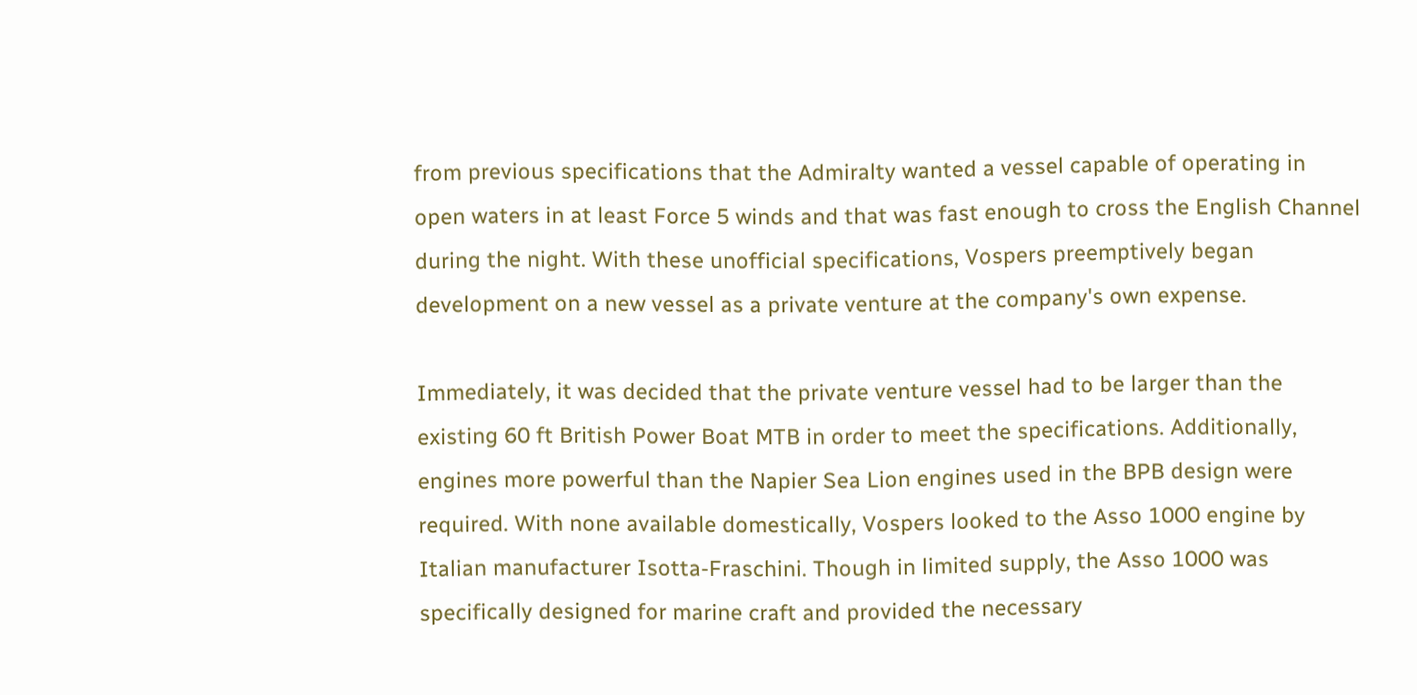from previous specifications that the Admiralty wanted a vessel capable of operating in open waters in at least Force 5 winds and that was fast enough to cross the English Channel during the night. With these unofficial specifications, Vospers preemptively began development on a new vessel as a private venture at the company's own expense.

Immediately, it was decided that the private venture vessel had to be larger than the existing 60 ft British Power Boat MTB in order to meet the specifications. Additionally, engines more powerful than the Napier Sea Lion engines used in the BPB design were required. With none available domestically, Vospers looked to the Asso 1000 engine by Italian manufacturer Isotta-Fraschini. Though in limited supply, the Asso 1000 was specifically designed for marine craft and provided the necessary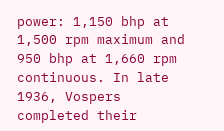power: 1,150 bhp at 1,500 rpm maximum and 950 bhp at 1,660 rpm continuous. In late 1936, Vospers completed their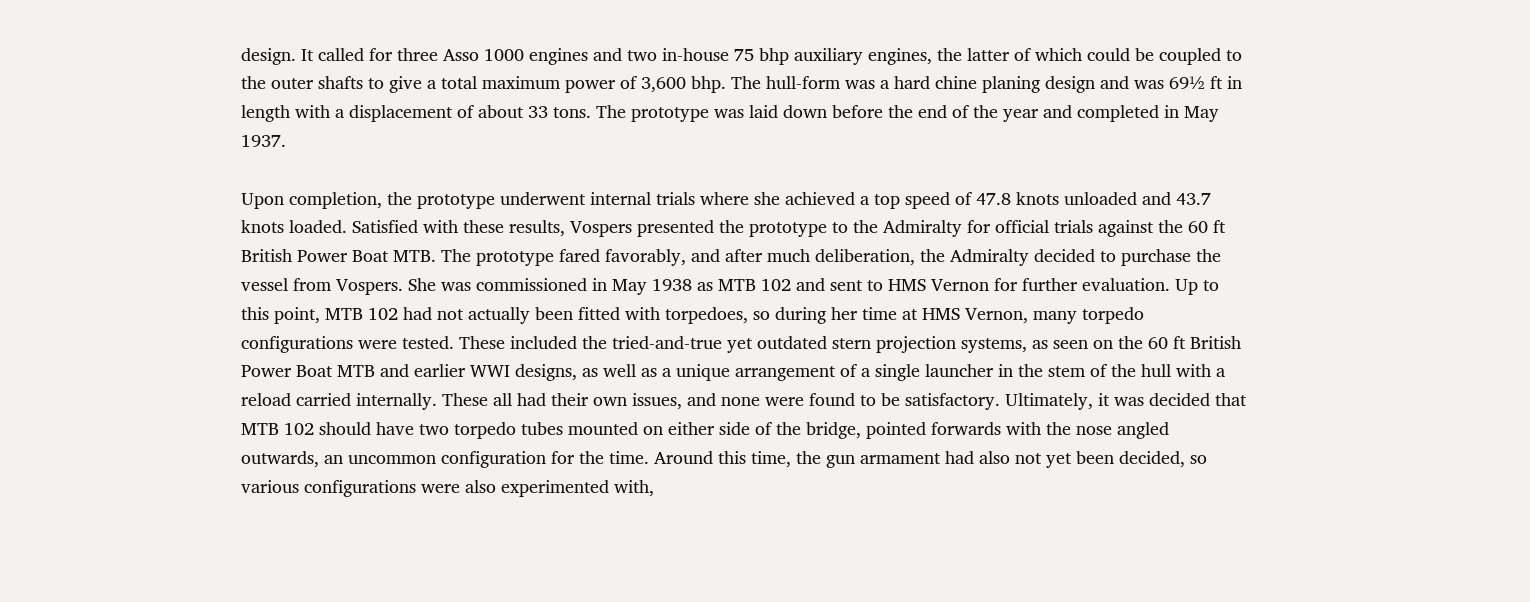design. It called for three Asso 1000 engines and two in-house 75 bhp auxiliary engines, the latter of which could be coupled to the outer shafts to give a total maximum power of 3,600 bhp. The hull-form was a hard chine planing design and was 69½ ft in length with a displacement of about 33 tons. The prototype was laid down before the end of the year and completed in May 1937.

Upon completion, the prototype underwent internal trials where she achieved a top speed of 47.8 knots unloaded and 43.7 knots loaded. Satisfied with these results, Vospers presented the prototype to the Admiralty for official trials against the 60 ft British Power Boat MTB. The prototype fared favorably, and after much deliberation, the Admiralty decided to purchase the vessel from Vospers. She was commissioned in May 1938 as MTB 102 and sent to HMS Vernon for further evaluation. Up to this point, MTB 102 had not actually been fitted with torpedoes, so during her time at HMS Vernon, many torpedo configurations were tested. These included the tried-and-true yet outdated stern projection systems, as seen on the 60 ft British Power Boat MTB and earlier WWI designs, as well as a unique arrangement of a single launcher in the stem of the hull with a reload carried internally. These all had their own issues, and none were found to be satisfactory. Ultimately, it was decided that MTB 102 should have two torpedo tubes mounted on either side of the bridge, pointed forwards with the nose angled outwards, an uncommon configuration for the time. Around this time, the gun armament had also not yet been decided, so various configurations were also experimented with,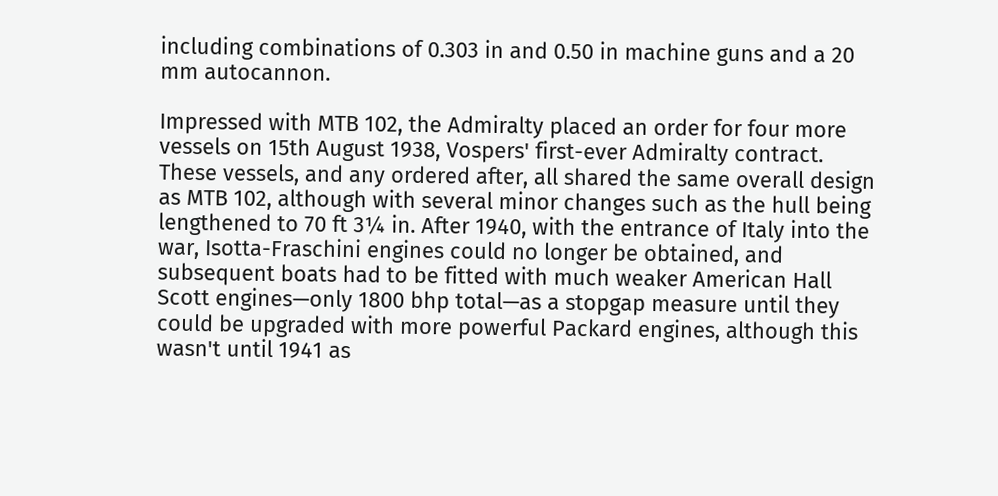including combinations of 0.303 in and 0.50 in machine guns and a 20 mm autocannon.

Impressed with MTB 102, the Admiralty placed an order for four more vessels on 15th August 1938, Vospers' first-ever Admiralty contract. These vessels, and any ordered after, all shared the same overall design as MTB 102, although with several minor changes such as the hull being lengthened to 70 ft 3¼ in. After 1940, with the entrance of Italy into the war, Isotta-Fraschini engines could no longer be obtained, and subsequent boats had to be fitted with much weaker American Hall Scott engines—only 1800 bhp total—as a stopgap measure until they could be upgraded with more powerful Packard engines, although this wasn't until 1941 as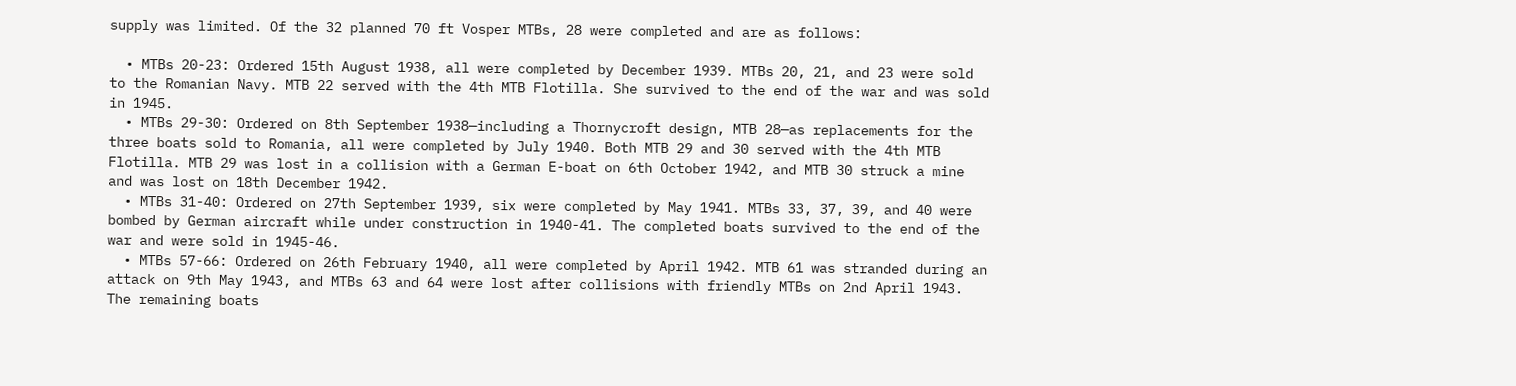supply was limited. Of the 32 planned 70 ft Vosper MTBs, 28 were completed and are as follows:

  • MTBs 20-23: Ordered 15th August 1938, all were completed by December 1939. MTBs 20, 21, and 23 were sold to the Romanian Navy. MTB 22 served with the 4th MTB Flotilla. She survived to the end of the war and was sold in 1945.
  • MTBs 29-30: Ordered on 8th September 1938—including a Thornycroft design, MTB 28—as replacements for the three boats sold to Romania, all were completed by July 1940. Both MTB 29 and 30 served with the 4th MTB Flotilla. MTB 29 was lost in a collision with a German E-boat on 6th October 1942, and MTB 30 struck a mine and was lost on 18th December 1942.
  • MTBs 31-40: Ordered on 27th September 1939, six were completed by May 1941. MTBs 33, 37, 39, and 40 were bombed by German aircraft while under construction in 1940-41. The completed boats survived to the end of the war and were sold in 1945-46.
  • MTBs 57-66: Ordered on 26th February 1940, all were completed by April 1942. MTB 61 was stranded during an attack on 9th May 1943, and MTBs 63 and 64 were lost after collisions with friendly MTBs on 2nd April 1943. The remaining boats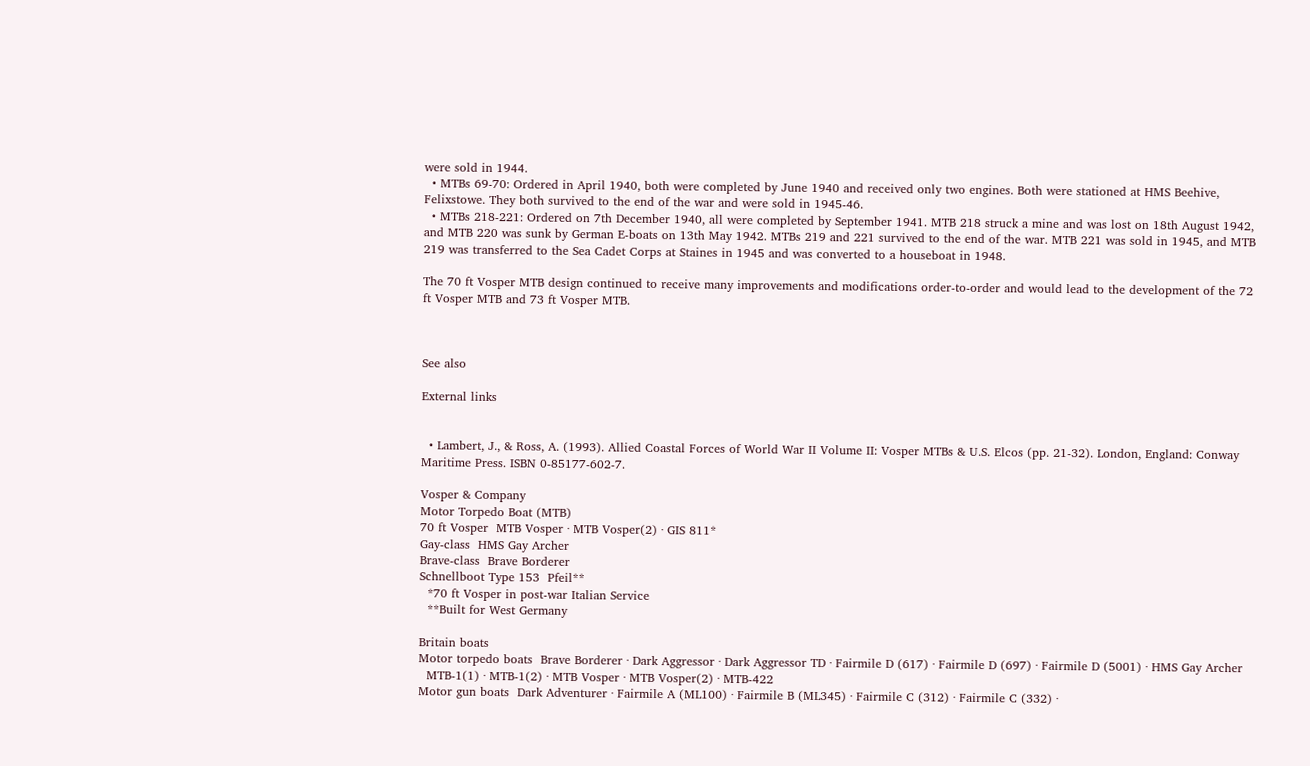were sold in 1944.
  • MTBs 69-70: Ordered in April 1940, both were completed by June 1940 and received only two engines. Both were stationed at HMS Beehive, Felixstowe. They both survived to the end of the war and were sold in 1945-46.
  • MTBs 218-221: Ordered on 7th December 1940, all were completed by September 1941. MTB 218 struck a mine and was lost on 18th August 1942, and MTB 220 was sunk by German E-boats on 13th May 1942. MTBs 219 and 221 survived to the end of the war. MTB 221 was sold in 1945, and MTB 219 was transferred to the Sea Cadet Corps at Staines in 1945 and was converted to a houseboat in 1948.

The 70 ft Vosper MTB design continued to receive many improvements and modifications order-to-order and would lead to the development of the 72 ft Vosper MTB and 73 ft Vosper MTB.



See also

External links


  • Lambert, J., & Ross, A. (1993). Allied Coastal Forces of World War II Volume II: Vosper MTBs & U.S. Elcos (pp. 21-32). London, England: Conway Maritime Press. ISBN 0-85177-602-7.

Vosper & Company
Motor Torpedo Boat (MTB)
70 ft Vosper  MTB Vosper · MTB Vosper(2) · GIS 811*
Gay-class  HMS Gay Archer
Brave-class  Brave Borderer
Schnellboot Type 153  Pfeil**
  *70 ft Vosper in post-war Italian Service
  **Built for West Germany

Britain boats
Motor torpedo boats  Brave Borderer · Dark Aggressor · Dark Aggressor TD · Fairmile D (617) · Fairmile D (697) · Fairmile D (5001) · HMS Gay Archer
  MTB-1(1) · MTB-1(2) · MTB Vosper · MTB Vosper(2) · MTB-422
Motor gun boats  Dark Adventurer · Fairmile A (ML100) · Fairmile B (ML345) · Fairmile C (312) · Fairmile C (332) ·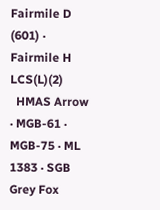Fairmile D (601) · Fairmile H LCS(L)(2)
  HMAS Arrow · MGB-61 · MGB-75 · ML 1383 · SGB Grey Fox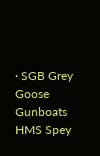· SGB Grey Goose
Gunboats  HMS Spey